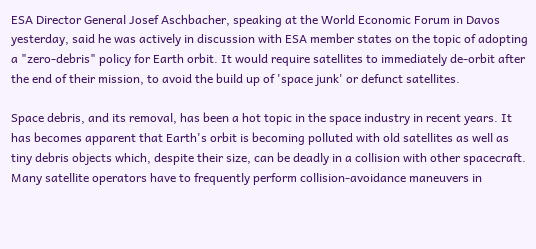ESA Director General Josef Aschbacher, speaking at the World Economic Forum in Davos yesterday, said he was actively in discussion with ESA member states on the topic of adopting a "zero-debris" policy for Earth orbit. It would require satellites to immediately de-orbit after the end of their mission, to avoid the build up of 'space junk' or defunct satellites.

Space debris, and its removal, has been a hot topic in the space industry in recent years. It has becomes apparent that Earth's orbit is becoming polluted with old satellites as well as tiny debris objects which, despite their size, can be deadly in a collision with other spacecraft. Many satellite operators have to frequently perform collision-avoidance maneuvers in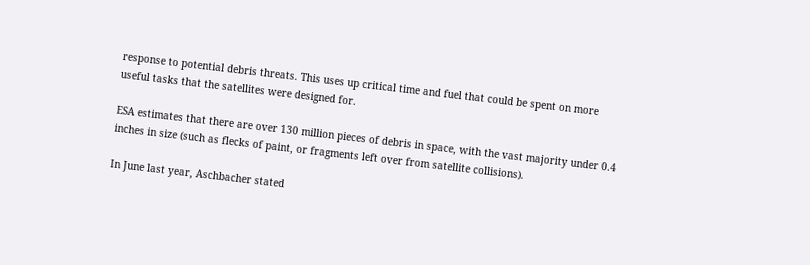response to potential debris threats. This uses up critical time and fuel that could be spent on more useful tasks that the satellites were designed for.

ESA estimates that there are over 130 million pieces of debris in space, with the vast majority under 0.4 inches in size (such as flecks of paint, or fragments left over from satellite collisions).

In June last year, Aschbacher stated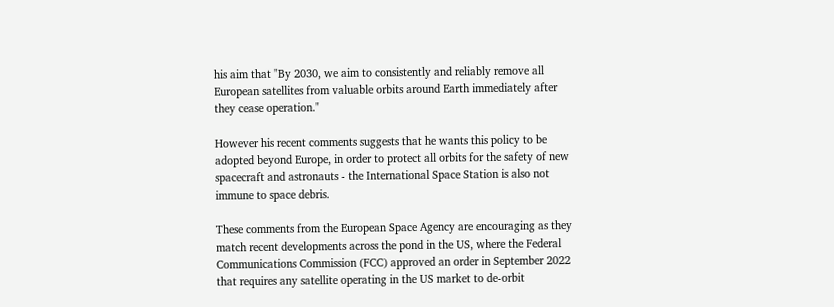his aim that "By 2030, we aim to consistently and reliably remove all European satellites from valuable orbits around Earth immediately after they cease operation."

However his recent comments suggests that he wants this policy to be adopted beyond Europe, in order to protect all orbits for the safety of new spacecraft and astronauts - the International Space Station is also not immune to space debris.

These comments from the European Space Agency are encouraging as they match recent developments across the pond in the US, where the Federal Communications Commission (FCC) approved an order in September 2022 that requires any satellite operating in the US market to de-orbit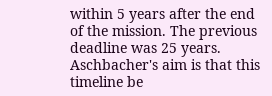within 5 years after the end of the mission. The previous deadline was 25 years. Aschbacher's aim is that this timeline be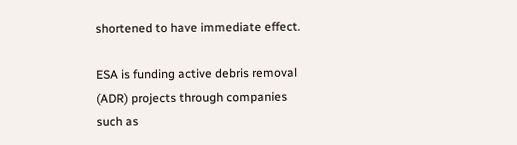shortened to have immediate effect.

ESA is funding active debris removal (ADR) projects through companies such as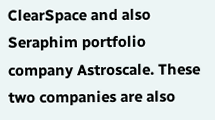ClearSpace and also Seraphim portfolio company Astroscale. These two companies are also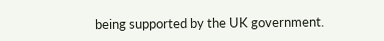being supported by the UK government.